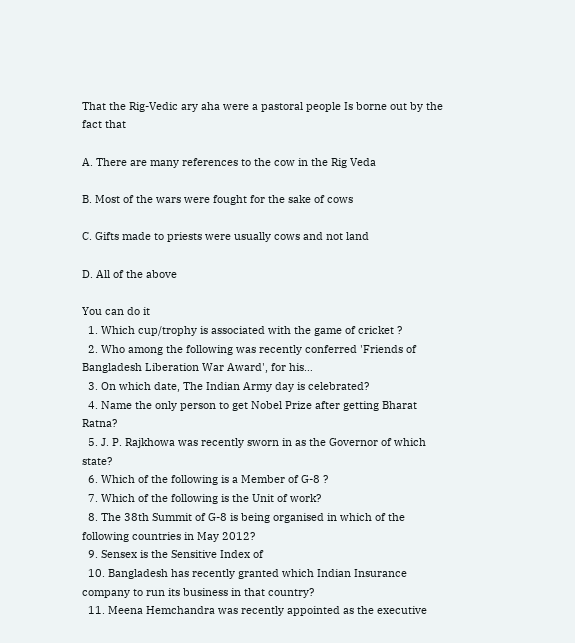That the Rig-Vedic ary aha were a pastoral people Is borne out by the fact that

A. There are many references to the cow in the Rig Veda

B. Most of the wars were fought for the sake of cows

C. Gifts made to priests were usually cows and not land

D. All of the above

You can do it
  1. Which cup/trophy is associated with the game of cricket ?
  2. Who among the following was recently conferred 'Friends of Bangladesh Liberation War Award', for his…
  3. On which date, The Indian Army day is celebrated?
  4. Name the only person to get Nobel Prize after getting Bharat Ratna?
  5. J. P. Rajkhowa was recently sworn in as the Governor of which state?
  6. Which of the following is a Member of G-8 ?
  7. Which of the following is the Unit of work?
  8. The 38th Summit of G-8 is being organised in which of the following countries in May 2012?
  9. Sensex is the Sensitive Index of
  10. Bangladesh has recently granted which Indian Insurance company to run its business in that country?
  11. Meena Hemchandra was recently appointed as the executive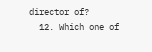director of?
  12. Which one of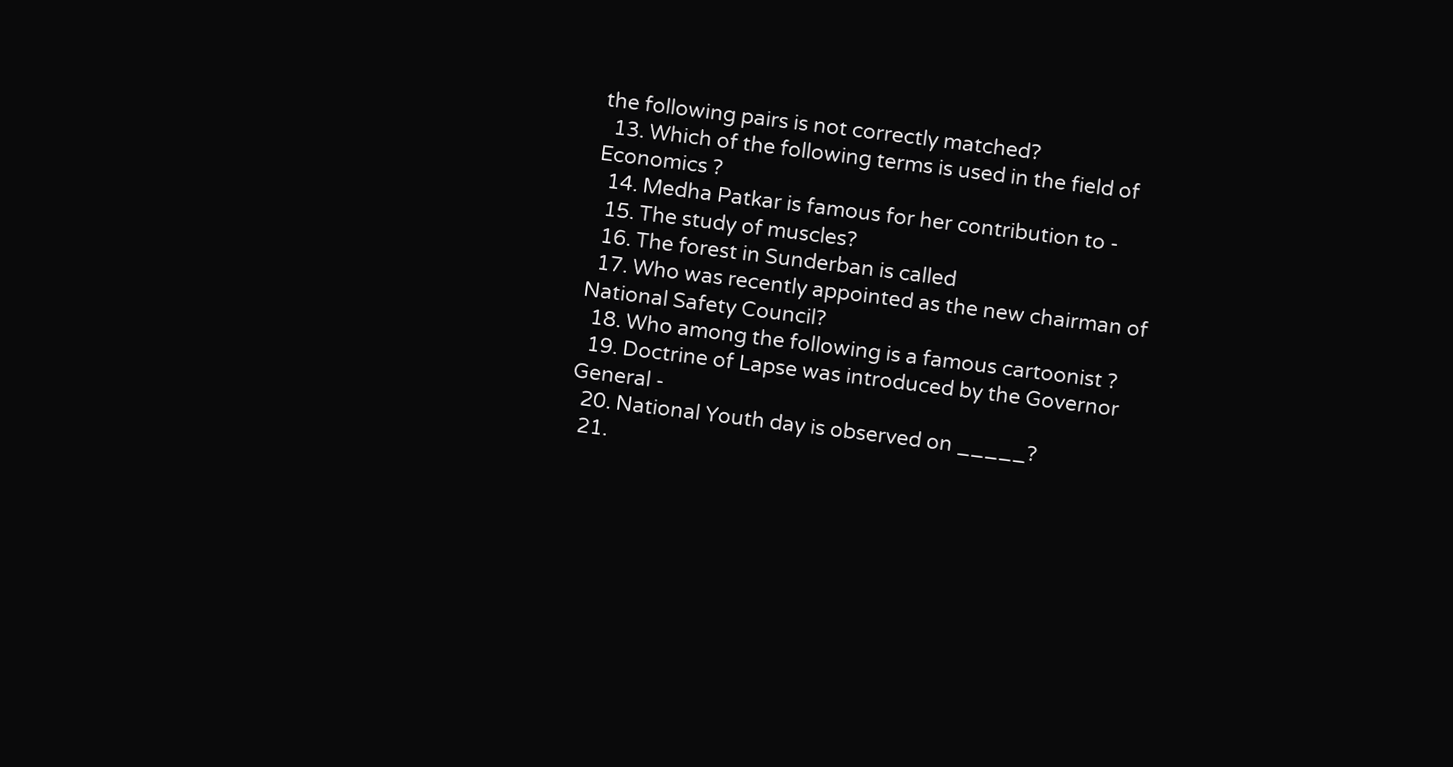the following pairs is not correctly matched?
  13. Which of the following terms is used in the field of Economics ?
  14. Medha Patkar is famous for her contribution to -
  15. The study of muscles?
  16. The forest in Sunderban is called
  17. Who was recently appointed as the new chairman of National Safety Council?
  18. Who among the following is a famous cartoonist ?
  19. Doctrine of Lapse was introduced by the Governor General -
  20. National Youth day is observed on _____?
  21.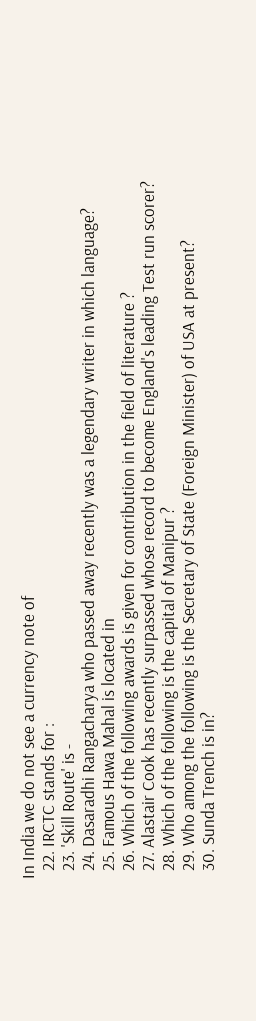In India we do not see a currency note of
  22. IRCTC stands for :
  23. 'Skill Route' is -
  24. Dasaradhi Rangacharya who passed away recently was a legendary writer in which language?
  25. Famous Hawa Mahal is located in
  26. Which of the following awards is given for contribution in the field of literature ?
  27. Alastair Cook has recently surpassed whose record to become England's leading Test run scorer?
  28. Which of the following is the capital of Manipur ?
  29. Who among the following is the Secretary of State (Foreign Minister) of USA at present?
  30. Sunda Trench is in?